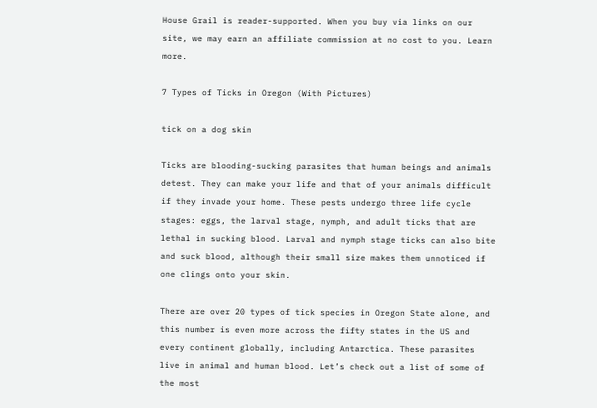House Grail is reader-supported. When you buy via links on our site, we may earn an affiliate commission at no cost to you. Learn more.

7 Types of Ticks in Oregon (With Pictures)

tick on a dog skin

Ticks are blooding-sucking parasites that human beings and animals detest. They can make your life and that of your animals difficult if they invade your home. These pests undergo three life cycle stages: eggs, the larval stage, nymph, and adult ticks that are lethal in sucking blood. Larval and nymph stage ticks can also bite and suck blood, although their small size makes them unnoticed if one clings onto your skin.

There are over 20 types of tick species in Oregon State alone, and this number is even more across the fifty states in the US and every continent globally, including Antarctica. These parasites live in animal and human blood. Let’s check out a list of some of the most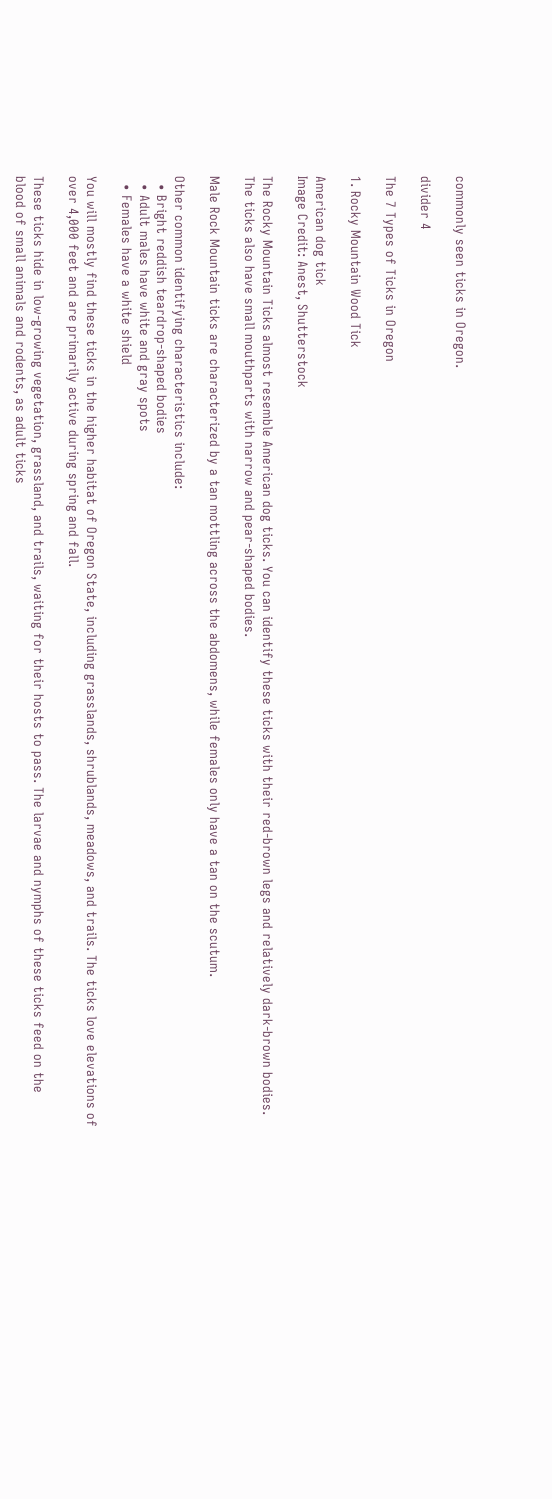commonly seen ticks in Oregon.

divider 4

The 7 Types of Ticks in Oregon

1. Rocky Mountain Wood Tick

American dog tick
Image Credit: Anest, Shutterstock

The Rocky Mountain Ticks almost resemble American dog ticks. You can identify these ticks with their red-brown legs and relatively dark-brown bodies. The ticks also have small mouthparts with narrow and pear-shaped bodies.

Male Rock Mountain ticks are characterized by a tan mottling across the abdomens, while females only have a tan on the scutum.

Other common identifying characteristics include:
  • Bright reddish teardrop-shaped bodies
  • Adult males have white and gray spots
  • Females have a white shield

You will mostly find these ticks in the higher habitat of Oregon State, including grasslands, shrublands, meadows, and trails. The ticks love elevations of over 4,000 feet and are primarily active during spring and fall.

These ticks hide in low-growing vegetation, grassland, and trails, waiting for their hosts to pass. The larvae and nymphs of these ticks feed on the blood of small animals and rodents, as adult ticks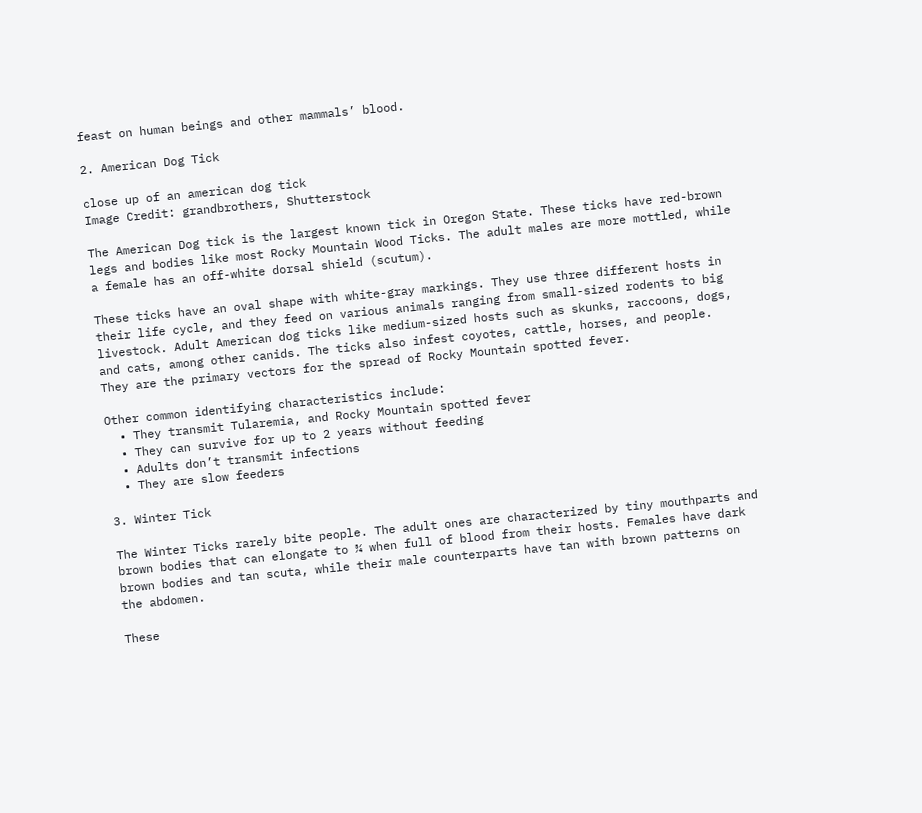feast on human beings and other mammals’ blood.

2. American Dog Tick

close up of an american dog tick
Image Credit: grandbrothers, Shutterstock

The American Dog tick is the largest known tick in Oregon State. These ticks have red-brown legs and bodies like most Rocky Mountain Wood Ticks. The adult males are more mottled, while a female has an off-white dorsal shield (scutum).

These ticks have an oval shape with white-gray markings. They use three different hosts in their life cycle, and they feed on various animals ranging from small-sized rodents to big livestock. Adult American dog ticks like medium-sized hosts such as skunks, raccoons, dogs, and cats, among other canids. The ticks also infest coyotes, cattle, horses, and people. They are the primary vectors for the spread of Rocky Mountain spotted fever.

Other common identifying characteristics include:
  • They transmit Tularemia, and Rocky Mountain spotted fever
  • They can survive for up to 2 years without feeding
  • Adults don’t transmit infections
  • They are slow feeders

3. Winter Tick

The Winter Ticks rarely bite people. The adult ones are characterized by tiny mouthparts and brown bodies that can elongate to ¾ when full of blood from their hosts. Females have dark brown bodies and tan scuta, while their male counterparts have tan with brown patterns on the abdomen.

These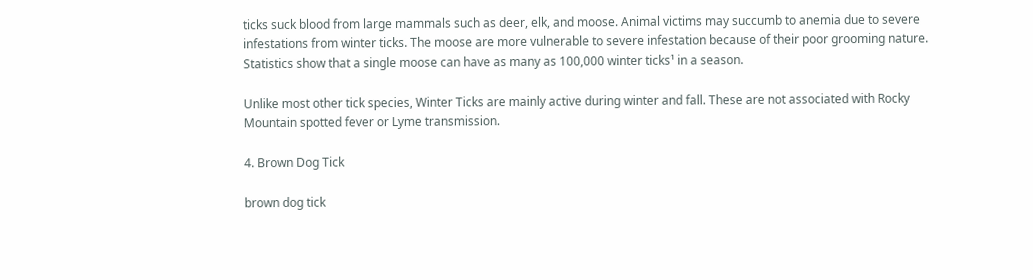ticks suck blood from large mammals such as deer, elk, and moose. Animal victims may succumb to anemia due to severe infestations from winter ticks. The moose are more vulnerable to severe infestation because of their poor grooming nature. Statistics show that a single moose can have as many as 100,000 winter ticks¹ in a season.

Unlike most other tick species, Winter Ticks are mainly active during winter and fall. These are not associated with Rocky Mountain spotted fever or Lyme transmission.

4. Brown Dog Tick

brown dog tick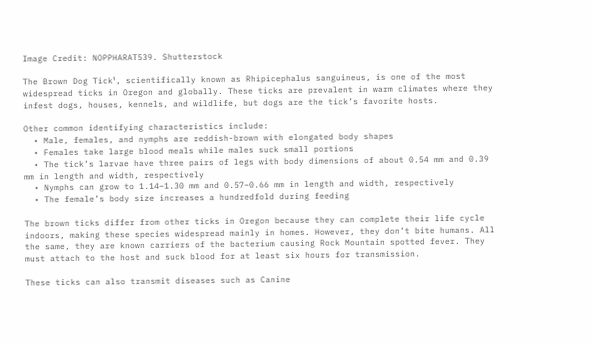Image Credit: NOPPHARAT539. Shutterstock

The Brown Dog Tick¹, scientifically known as Rhipicephalus sanguineus, is one of the most widespread ticks in Oregon and globally. These ticks are prevalent in warm climates where they infest dogs, houses, kennels, and wildlife, but dogs are the tick’s favorite hosts.

Other common identifying characteristics include:
  • Male, females, and nymphs are reddish-brown with elongated body shapes
  • Females take large blood meals while males suck small portions
  • The tick’s larvae have three pairs of legs with body dimensions of about 0.54 mm and 0.39 mm in length and width, respectively
  • Nymphs can grow to 1.14–1.30 mm and 0.57–0.66 mm in length and width, respectively
  • The female’s body size increases a hundredfold during feeding

The brown ticks differ from other ticks in Oregon because they can complete their life cycle indoors, making these species widespread mainly in homes. However, they don’t bite humans. All the same, they are known carriers of the bacterium causing Rock Mountain spotted fever. They must attach to the host and suck blood for at least six hours for transmission.

These ticks can also transmit diseases such as Canine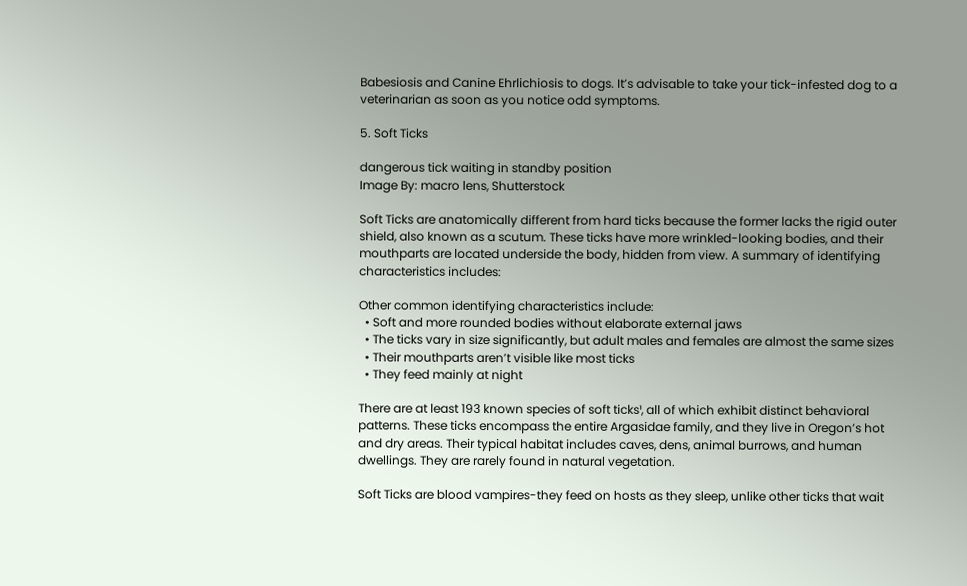Babesiosis and Canine Ehrlichiosis to dogs. It’s advisable to take your tick-infested dog to a veterinarian as soon as you notice odd symptoms.

5. Soft Ticks

dangerous tick waiting in standby position
Image By: macro lens, Shutterstock

Soft Ticks are anatomically different from hard ticks because the former lacks the rigid outer shield, also known as a scutum. These ticks have more wrinkled-looking bodies, and their mouthparts are located underside the body, hidden from view. A summary of identifying characteristics includes:

Other common identifying characteristics include:
  • Soft and more rounded bodies without elaborate external jaws
  • The ticks vary in size significantly, but adult males and females are almost the same sizes
  • Their mouthparts aren’t visible like most ticks
  • They feed mainly at night

There are at least 193 known species of soft ticks¹, all of which exhibit distinct behavioral patterns. These ticks encompass the entire Argasidae family, and they live in Oregon’s hot and dry areas. Their typical habitat includes caves, dens, animal burrows, and human dwellings. They are rarely found in natural vegetation.

Soft Ticks are blood vampires-they feed on hosts as they sleep, unlike other ticks that wait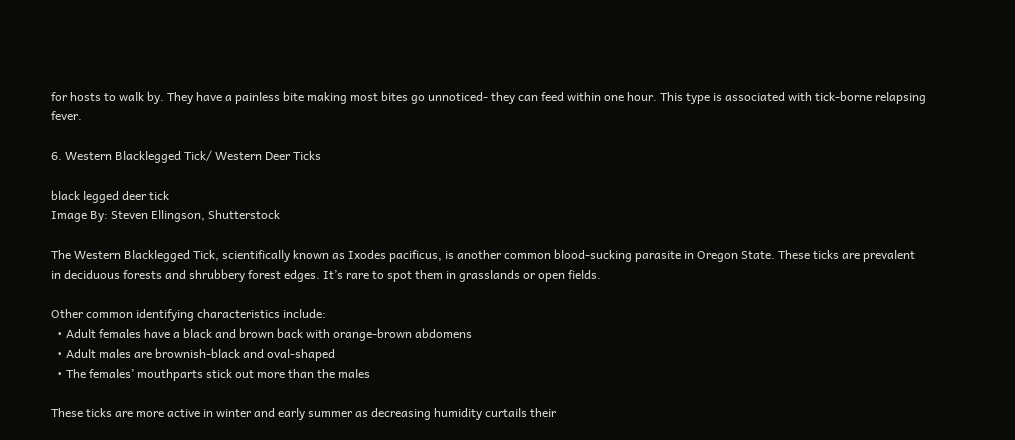for hosts to walk by. They have a painless bite making most bites go unnoticed- they can feed within one hour. This type is associated with tick-borne relapsing fever.

6. Western Blacklegged Tick/ Western Deer Ticks

black legged deer tick
Image By: Steven Ellingson, Shutterstock

The Western Blacklegged Tick, scientifically known as Ixodes pacificus, is another common blood-sucking parasite in Oregon State. These ticks are prevalent in deciduous forests and shrubbery forest edges. It’s rare to spot them in grasslands or open fields.

Other common identifying characteristics include:
  • Adult females have a black and brown back with orange-brown abdomens
  • Adult males are brownish-black and oval-shaped
  • The females’ mouthparts stick out more than the males

These ticks are more active in winter and early summer as decreasing humidity curtails their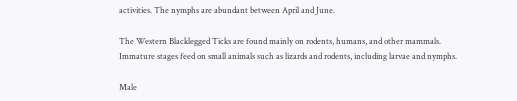activities. The nymphs are abundant between April and June.

The Western Blacklegged Ticks are found mainly on rodents, humans, and other mammals. Immature stages feed on small animals such as lizards and rodents, including larvae and nymphs.

Male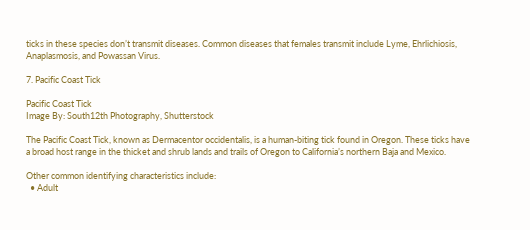ticks in these species don’t transmit diseases. Common diseases that females transmit include Lyme, Ehrlichiosis, Anaplasmosis, and Powassan Virus.

7. Pacific Coast Tick

Pacific Coast Tick
Image By: South12th Photography, Shutterstock

The Pacific Coast Tick, known as Dermacentor occidentalis, is a human-biting tick found in Oregon. These ticks have a broad host range in the thicket and shrub lands and trails of Oregon to California’s northern Baja and Mexico.

Other common identifying characteristics include:
  • Adult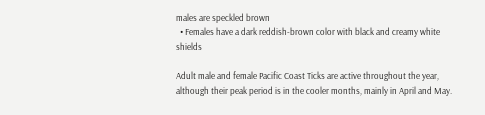males are speckled brown
  • Females have a dark reddish-brown color with black and creamy white shields

Adult male and female Pacific Coast Ticks are active throughout the year, although their peak period is in the cooler months, mainly in April and May.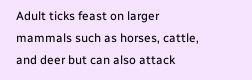Adult ticks feast on larger mammals such as horses, cattle, and deer but can also attack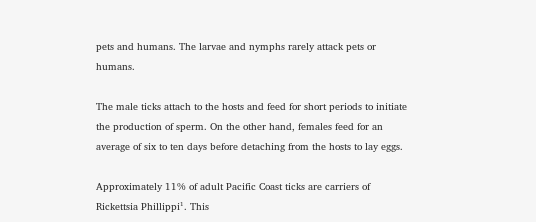pets and humans. The larvae and nymphs rarely attack pets or humans.

The male ticks attach to the hosts and feed for short periods to initiate the production of sperm. On the other hand, females feed for an average of six to ten days before detaching from the hosts to lay eggs.

Approximately 11% of adult Pacific Coast ticks are carriers of Rickettsia Phillippi¹. This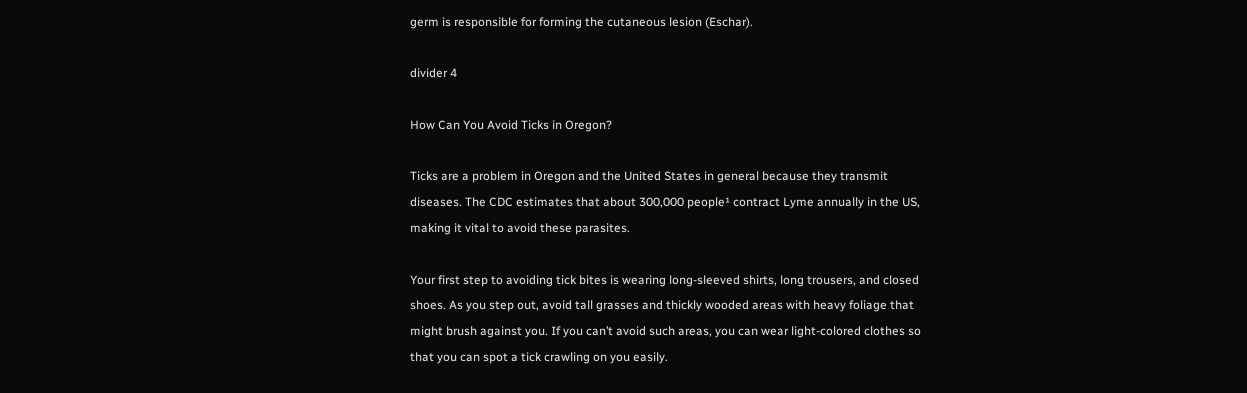germ is responsible for forming the cutaneous lesion (Eschar).

divider 4

How Can You Avoid Ticks in Oregon?

Ticks are a problem in Oregon and the United States in general because they transmit diseases. The CDC estimates that about 300,000 people¹ contract Lyme annually in the US, making it vital to avoid these parasites.

Your first step to avoiding tick bites is wearing long-sleeved shirts, long trousers, and closed shoes. As you step out, avoid tall grasses and thickly wooded areas with heavy foliage that might brush against you. If you can’t avoid such areas, you can wear light-colored clothes so that you can spot a tick crawling on you easily.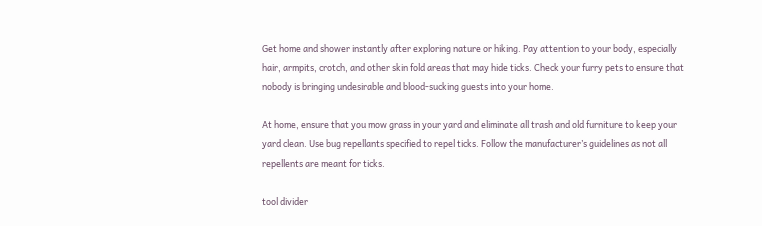Get home and shower instantly after exploring nature or hiking. Pay attention to your body, especially hair, armpits, crotch, and other skin fold areas that may hide ticks. Check your furry pets to ensure that nobody is bringing undesirable and blood-sucking guests into your home.

At home, ensure that you mow grass in your yard and eliminate all trash and old furniture to keep your yard clean. Use bug repellants specified to repel ticks. Follow the manufacturer’s guidelines as not all repellents are meant for ticks.

tool divider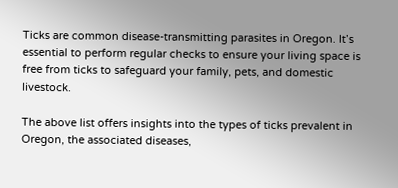Ticks are common disease-transmitting parasites in Oregon. It’s essential to perform regular checks to ensure your living space is free from ticks to safeguard your family, pets, and domestic livestock.

The above list offers insights into the types of ticks prevalent in Oregon, the associated diseases,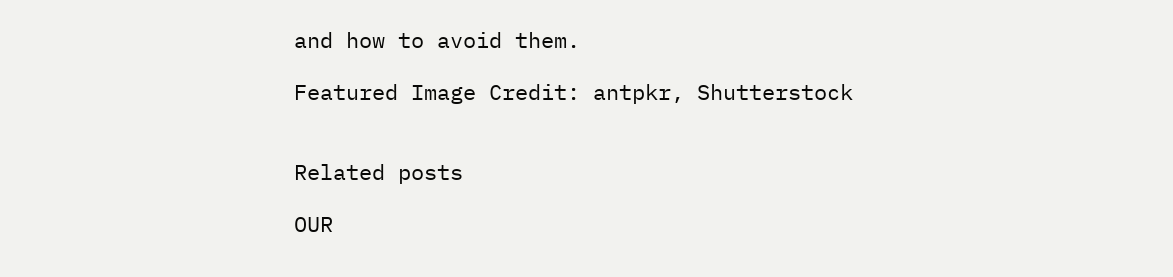and how to avoid them.

Featured Image Credit: antpkr, Shutterstock


Related posts

OUR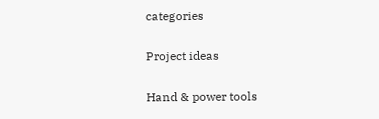categories

Project ideas

Hand & power tools